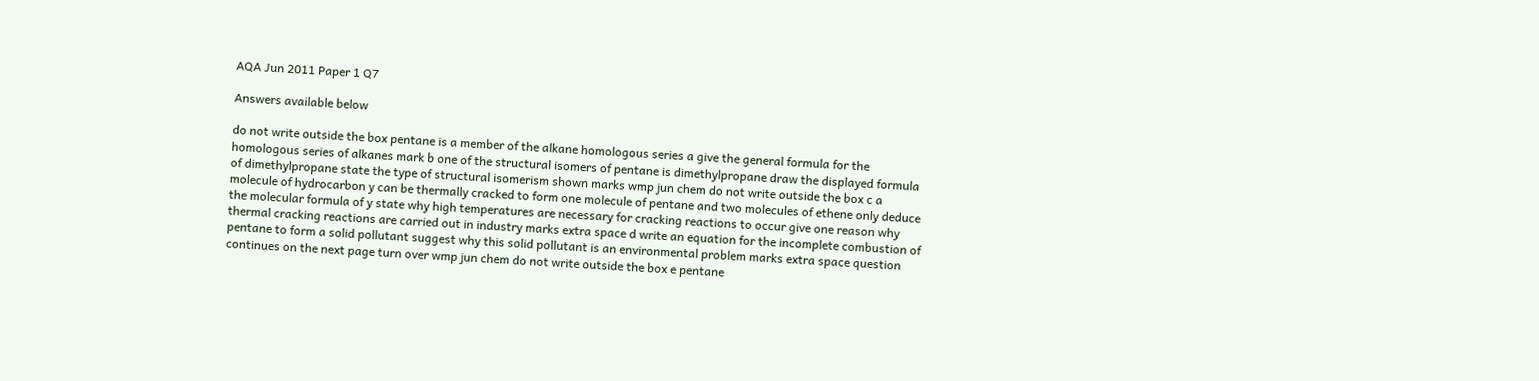AQA Jun 2011 Paper 1 Q7

Answers available below

do not write outside the box pentane is a member of the alkane homologous series a give the general formula for the homologous series of alkanes mark b one of the structural isomers of pentane is dimethylpropane draw the displayed formula of dimethylpropane state the type of structural isomerism shown marks wmp jun chem do not write outside the box c a molecule of hydrocarbon y can be thermally cracked to form one molecule of pentane and two molecules of ethene only deduce the molecular formula of y state why high temperatures are necessary for cracking reactions to occur give one reason why thermal cracking reactions are carried out in industry marks extra space d write an equation for the incomplete combustion of pentane to form a solid pollutant suggest why this solid pollutant is an environmental problem marks extra space question continues on the next page turn over wmp jun chem do not write outside the box e pentane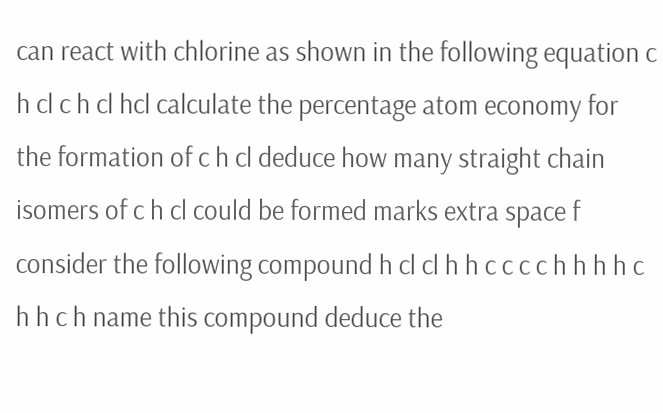can react with chlorine as shown in the following equation c h cl c h cl hcl calculate the percentage atom economy for the formation of c h cl deduce how many straight chain isomers of c h cl could be formed marks extra space f consider the following compound h cl cl h h c c c c h h h h c h h c h name this compound deduce the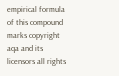empirical formula of this compound marks copyright aqa and its licensors all rights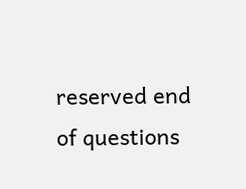reserved end of questions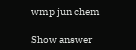wmp jun chem

Show answer